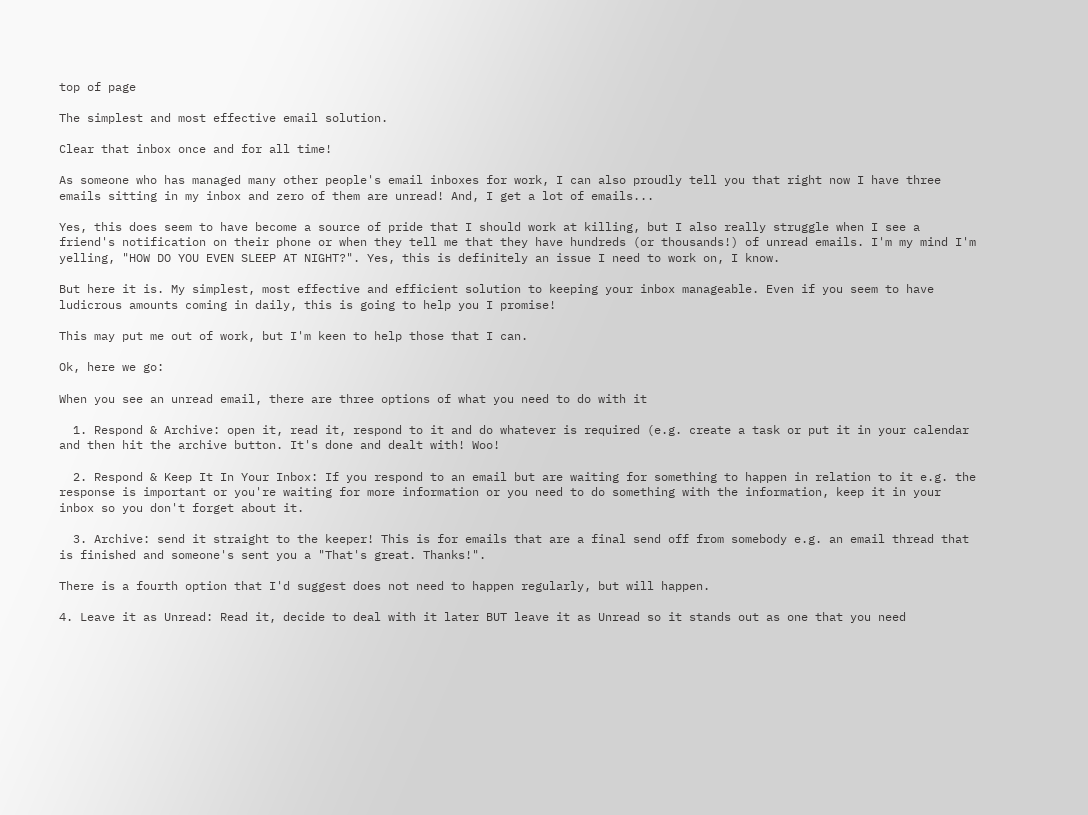top of page

The simplest and most effective email solution.

Clear that inbox once and for all time!

As someone who has managed many other people's email inboxes for work, I can also proudly tell you that right now I have three emails sitting in my inbox and zero of them are unread! And, I get a lot of emails...

Yes, this does seem to have become a source of pride that I should work at killing, but I also really struggle when I see a friend's notification on their phone or when they tell me that they have hundreds (or thousands!) of unread emails. I'm my mind I'm yelling, "HOW DO YOU EVEN SLEEP AT NIGHT?". Yes, this is definitely an issue I need to work on, I know.

But here it is. My simplest, most effective and efficient solution to keeping your inbox manageable. Even if you seem to have ludicrous amounts coming in daily, this is going to help you I promise!

This may put me out of work, but I'm keen to help those that I can.

Ok, here we go:

When you see an unread email, there are three options of what you need to do with it

  1. Respond & Archive: open it, read it, respond to it and do whatever is required (e.g. create a task or put it in your calendar and then hit the archive button. It's done and dealt with! Woo!

  2. Respond & Keep It In Your Inbox: If you respond to an email but are waiting for something to happen in relation to it e.g. the response is important or you're waiting for more information or you need to do something with the information, keep it in your inbox so you don't forget about it.

  3. Archive: send it straight to the keeper! This is for emails that are a final send off from somebody e.g. an email thread that is finished and someone's sent you a "That's great. Thanks!".

There is a fourth option that I'd suggest does not need to happen regularly, but will happen.

4. Leave it as Unread: Read it, decide to deal with it later BUT leave it as Unread so it stands out as one that you need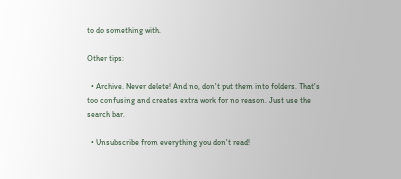to do something with.

Other tips:

  • Archive. Never delete! And no, don't put them into folders. That's too confusing and creates extra work for no reason. Just use the search bar.

  • Unsubscribe from everything you don't read!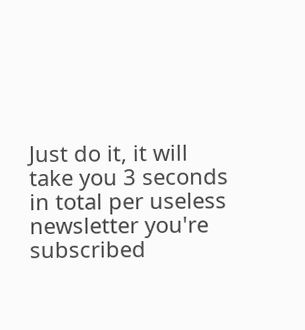Just do it, it will take you 3 seconds in total per useless newsletter you're subscribed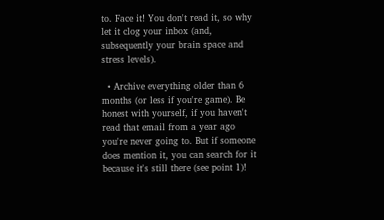to. Face it! You don't read it, so why let it clog your inbox (and, subsequently your brain space and stress levels).

  • Archive everything older than 6 months (or less if you're game). Be honest with yourself, if you haven't read that email from a year ago you're never going to. But if someone does mention it, you can search for it because it's still there (see point 1)!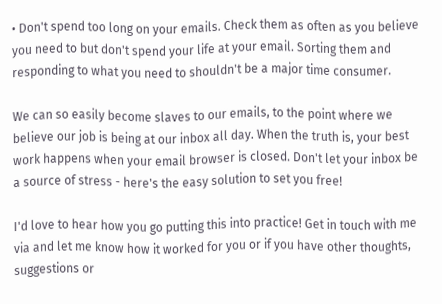• Don't spend too long on your emails. Check them as often as you believe you need to but don't spend your life at your email. Sorting them and responding to what you need to shouldn't be a major time consumer.

We can so easily become slaves to our emails, to the point where we believe our job is being at our inbox all day. When the truth is, your best work happens when your email browser is closed. Don't let your inbox be a source of stress - here's the easy solution to set you free!

I'd love to hear how you go putting this into practice! Get in touch with me via and let me know how it worked for you or if you have other thoughts, suggestions or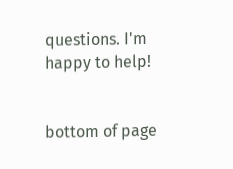questions. I'm happy to help!


bottom of page